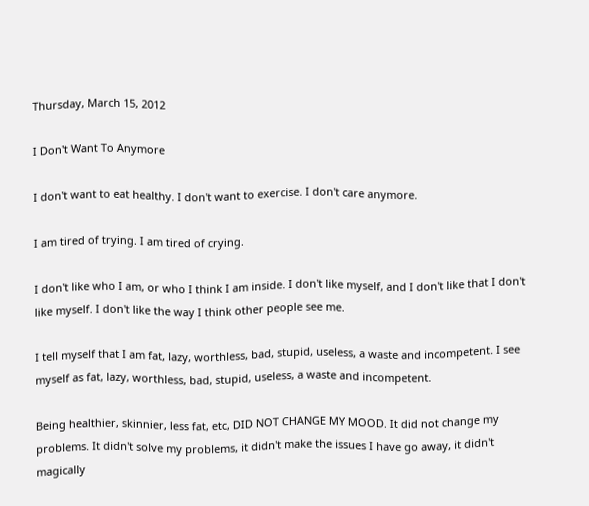Thursday, March 15, 2012

I Don't Want To Anymore

I don't want to eat healthy. I don't want to exercise. I don't care anymore.

I am tired of trying. I am tired of crying.

I don't like who I am, or who I think I am inside. I don't like myself, and I don't like that I don't like myself. I don't like the way I think other people see me.

I tell myself that I am fat, lazy, worthless, bad, stupid, useless, a waste and incompetent. I see myself as fat, lazy, worthless, bad, stupid, useless, a waste and incompetent.

Being healthier, skinnier, less fat, etc, DID NOT CHANGE MY MOOD. It did not change my problems. It didn't solve my problems, it didn't make the issues I have go away, it didn't magically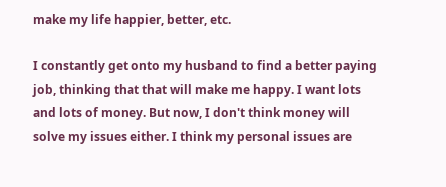make my life happier, better, etc.

I constantly get onto my husband to find a better paying job, thinking that that will make me happy. I want lots and lots of money. But now, I don't think money will solve my issues either. I think my personal issues are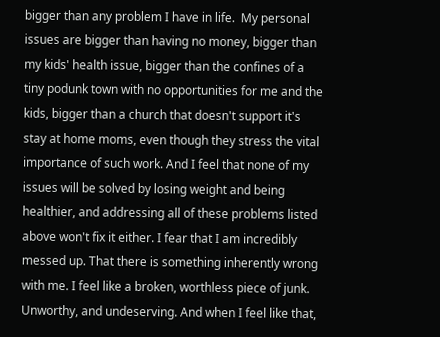bigger than any problem I have in life.  My personal issues are bigger than having no money, bigger than my kids' health issue, bigger than the confines of a tiny podunk town with no opportunities for me and the kids, bigger than a church that doesn't support it's stay at home moms, even though they stress the vital importance of such work. And I feel that none of my issues will be solved by losing weight and being healthier, and addressing all of these problems listed above won't fix it either. I fear that I am incredibly messed up. That there is something inherently wrong with me. I feel like a broken, worthless piece of junk. Unworthy, and undeserving. And when I feel like that,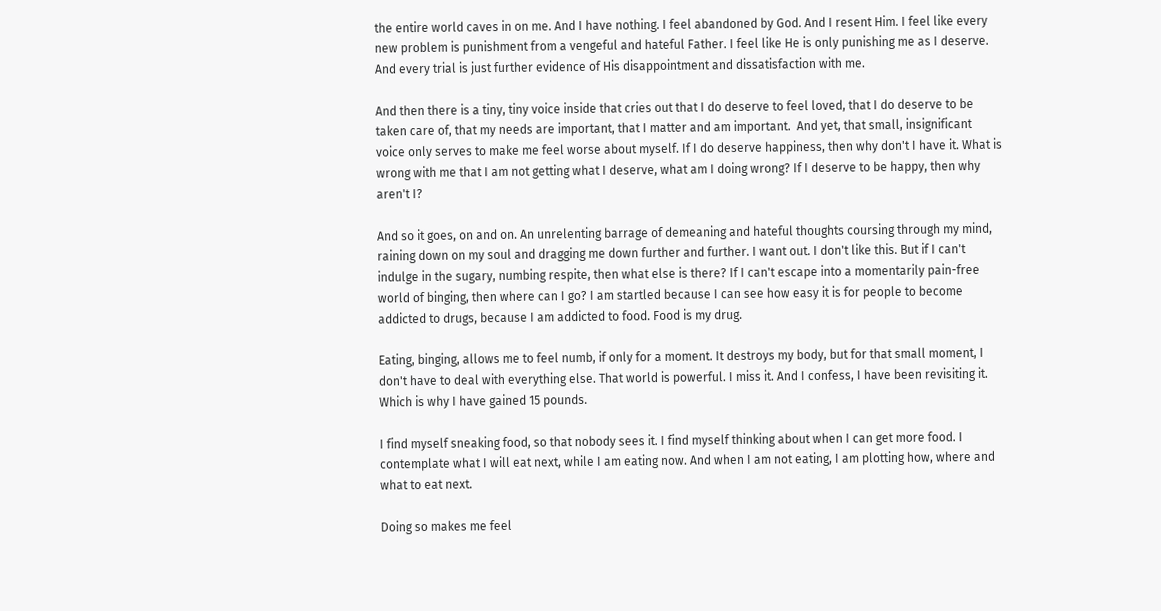the entire world caves in on me. And I have nothing. I feel abandoned by God. And I resent Him. I feel like every new problem is punishment from a vengeful and hateful Father. I feel like He is only punishing me as I deserve. And every trial is just further evidence of His disappointment and dissatisfaction with me.

And then there is a tiny, tiny voice inside that cries out that I do deserve to feel loved, that I do deserve to be taken care of, that my needs are important, that I matter and am important.  And yet, that small, insignificant voice only serves to make me feel worse about myself. If I do deserve happiness, then why don't I have it. What is wrong with me that I am not getting what I deserve, what am I doing wrong? If I deserve to be happy, then why aren't I?

And so it goes, on and on. An unrelenting barrage of demeaning and hateful thoughts coursing through my mind, raining down on my soul and dragging me down further and further. I want out. I don't like this. But if I can't indulge in the sugary, numbing respite, then what else is there? If I can't escape into a momentarily pain-free world of binging, then where can I go? I am startled because I can see how easy it is for people to become addicted to drugs, because I am addicted to food. Food is my drug.

Eating, binging, allows me to feel numb, if only for a moment. It destroys my body, but for that small moment, I don't have to deal with everything else. That world is powerful. I miss it. And I confess, I have been revisiting it. Which is why I have gained 15 pounds.

I find myself sneaking food, so that nobody sees it. I find myself thinking about when I can get more food. I contemplate what I will eat next, while I am eating now. And when I am not eating, I am plotting how, where and what to eat next.

Doing so makes me feel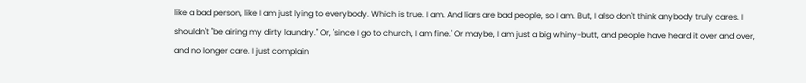like a bad person, like I am just lying to everybody. Which is true. I am. And liars are bad people, so I am. But, I also don't think anybody truly cares. I shouldn't "be airing my dirty laundry." Or, 'since I go to church, I am fine.' Or maybe, I am just a big whiny-butt, and people have heard it over and over, and no longer care. I just complain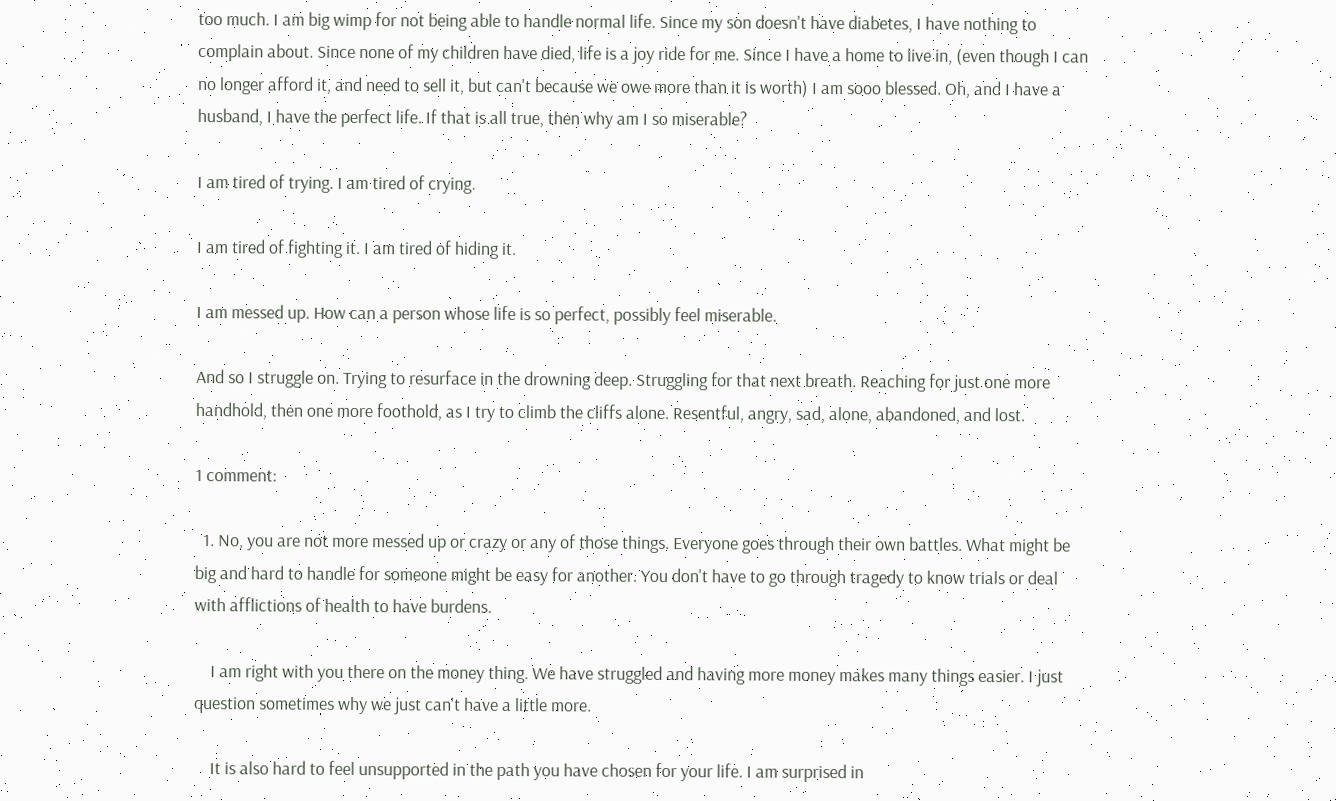too much. I am big wimp for not being able to handle normal life. Since my son doesn't have diabetes, I have nothing to complain about. Since none of my children have died, life is a joy ride for me. Since I have a home to live in, (even though I can no longer afford it, and need to sell it, but can't because we owe more than it is worth) I am sooo blessed. Oh, and I have a husband, I have the perfect life. If that is all true, then why am I so miserable?

I am tired of trying. I am tired of crying.

I am tired of fighting it. I am tired of hiding it.

I am messed up. How can a person whose life is so perfect, possibly feel miserable.

And so I struggle on. Trying to resurface in the drowning deep. Struggling for that next breath. Reaching for just one more handhold, then one more foothold, as I try to climb the cliffs alone. Resentful, angry, sad, alone, abandoned, and lost.

1 comment:

  1. No, you are not more messed up or crazy or any of those things. Everyone goes through their own battles. What might be big and hard to handle for someone might be easy for another. You don't have to go through tragedy to know trials or deal with afflictions of health to have burdens.

    I am right with you there on the money thing. We have struggled and having more money makes many things easier. I just question sometimes why we just can't have a little more.

    It is also hard to feel unsupported in the path you have chosen for your life. I am surprised in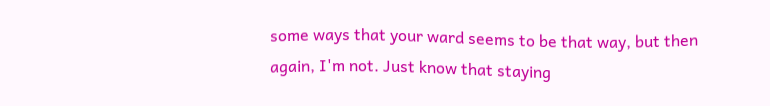some ways that your ward seems to be that way, but then again, I'm not. Just know that staying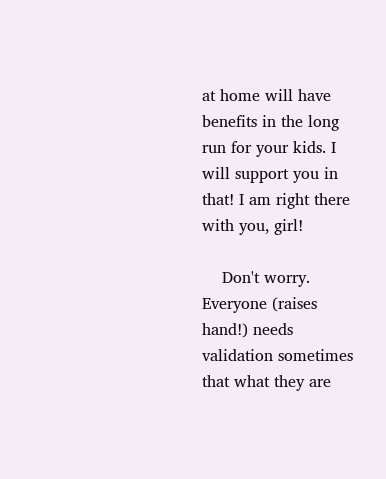at home will have benefits in the long run for your kids. I will support you in that! I am right there with you, girl!

    Don't worry. Everyone (raises hand!) needs validation sometimes that what they are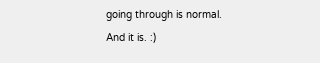going through is normal. And it is. :)